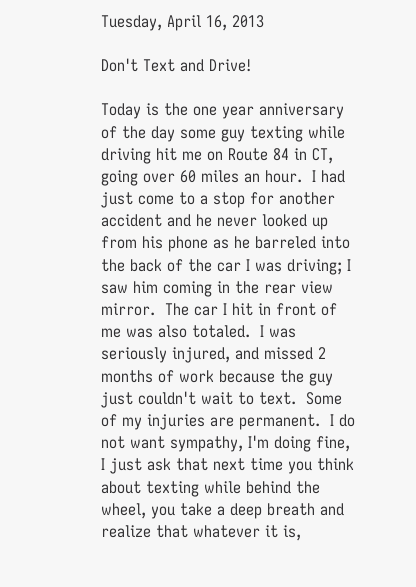Tuesday, April 16, 2013

Don't Text and Drive!

Today is the one year anniversary of the day some guy texting while driving hit me on Route 84 in CT, going over 60 miles an hour.  I had just come to a stop for another accident and he never looked up from his phone as he barreled into the back of the car I was driving; I saw him coming in the rear view mirror.  The car I hit in front of me was also totaled.  I was seriously injured, and missed 2 months of work because the guy just couldn't wait to text.  Some of my injuries are permanent.  I do not want sympathy, I'm doing fine, I just ask that next time you think about texting while behind the wheel, you take a deep breath and realize that whatever it is,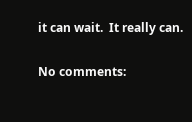it can wait.  It really can.

No comments: